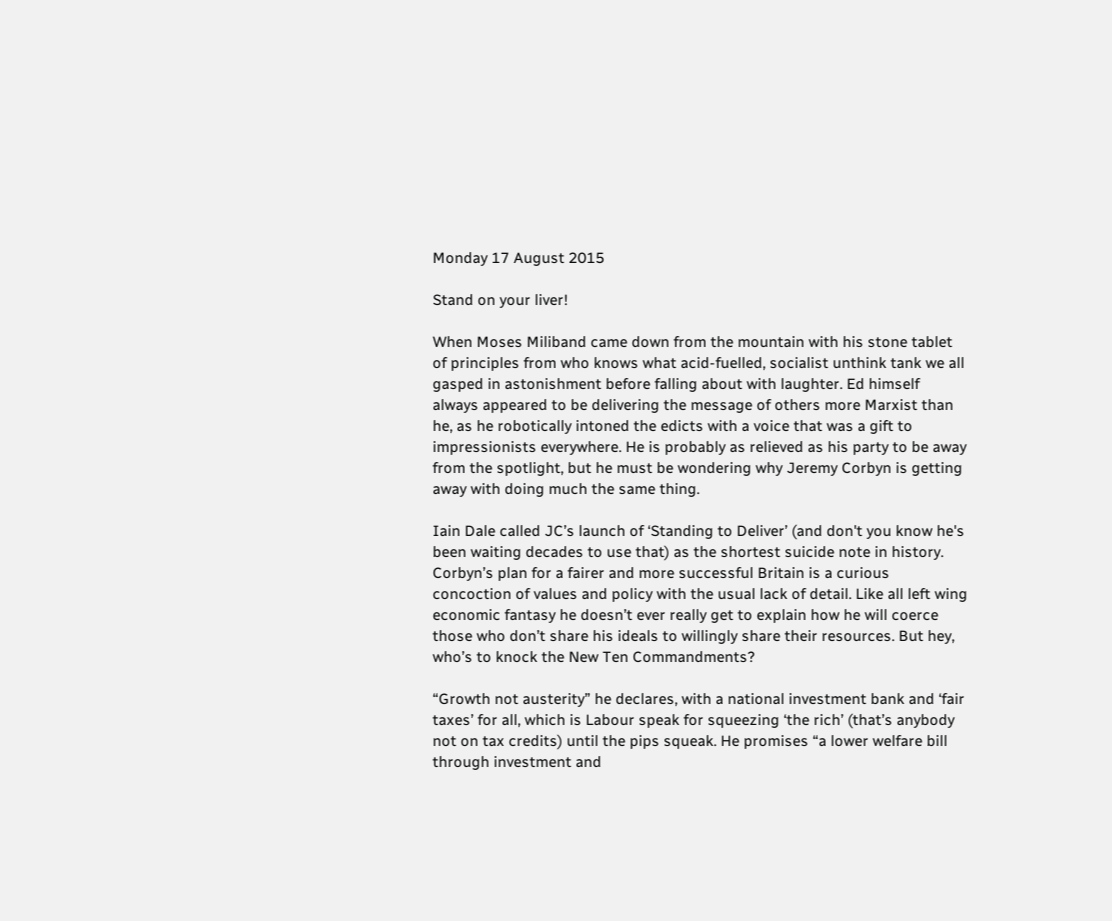Monday 17 August 2015

Stand on your liver!

When Moses Miliband came down from the mountain with his stone tablet of principles from who knows what acid-fuelled, socialist unthink tank we all gasped in astonishment before falling about with laughter. Ed himself always appeared to be delivering the message of others more Marxist than he, as he robotically intoned the edicts with a voice that was a gift to impressionists everywhere. He is probably as relieved as his party to be away from the spotlight, but he must be wondering why Jeremy Corbyn is getting away with doing much the same thing.

Iain Dale called JC’s launch of ‘Standing to Deliver’ (and don't you know he's been waiting decades to use that) as the shortest suicide note in history. Corbyn’s plan for a fairer and more successful Britain is a curious concoction of values and policy with the usual lack of detail. Like all left wing economic fantasy he doesn’t ever really get to explain how he will coerce those who don’t share his ideals to willingly share their resources. But hey, who’s to knock the New Ten Commandments?

“Growth not austerity” he declares, with a national investment bank and ‘fair taxes’ for all, which is Labour speak for squeezing ‘the rich’ (that’s anybody not on tax credits) until the pips squeak. He promises “a lower welfare bill through investment and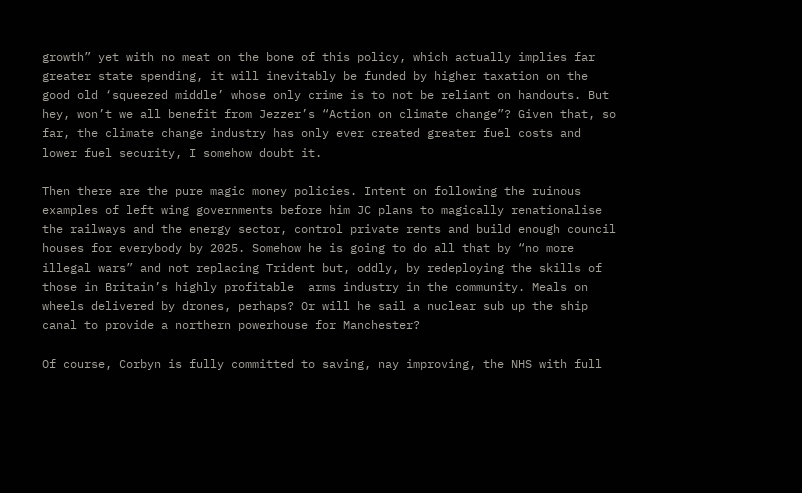growth” yet with no meat on the bone of this policy, which actually implies far greater state spending, it will inevitably be funded by higher taxation on the good old ‘squeezed middle’ whose only crime is to not be reliant on handouts. But hey, won’t we all benefit from Jezzer’s “Action on climate change”? Given that, so far, the climate change industry has only ever created greater fuel costs and lower fuel security, I somehow doubt it.

Then there are the pure magic money policies. Intent on following the ruinous examples of left wing governments before him JC plans to magically renationalise the railways and the energy sector, control private rents and build enough council houses for everybody by 2025. Somehow he is going to do all that by “no more illegal wars” and not replacing Trident but, oddly, by redeploying the skills of those in Britain’s highly profitable  arms industry in the community. Meals on wheels delivered by drones, perhaps? Or will he sail a nuclear sub up the ship canal to provide a northern powerhouse for Manchester?

Of course, Corbyn is fully committed to saving, nay improving, the NHS with full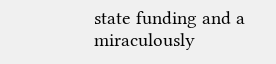state funding and a miraculously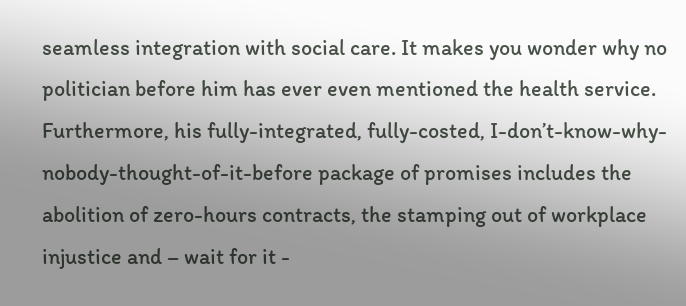seamless integration with social care. It makes you wonder why no politician before him has ever even mentioned the health service. Furthermore, his fully-integrated, fully-costed, I-don’t-know-why-nobody-thought-of-it-before package of promises includes the abolition of zero-hours contracts, the stamping out of workplace injustice and – wait for it -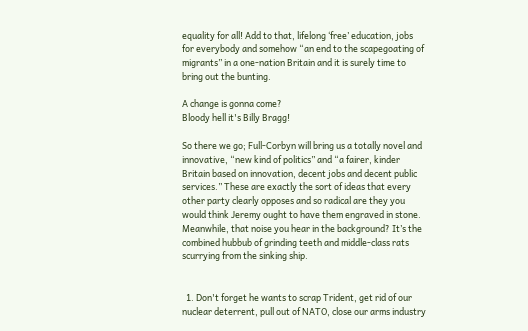equality for all! Add to that, lifelong ‘free’ education, jobs for everybody and somehow “an end to the scapegoating of migrants” in a one-nation Britain and it is surely time to bring out the bunting.

A change is gonna come?
Bloody hell it's Billy Bragg!

So there we go; Full-Corbyn will bring us a totally novel and innovative, “new kind of politics” and “a fairer, kinder Britain based on innovation, decent jobs and decent public services.” These are exactly the sort of ideas that every other party clearly opposes and so radical are they you would think Jeremy ought to have them engraved in stone. Meanwhile, that noise you hear in the background? It’s the combined hubbub of grinding teeth and middle-class rats scurrying from the sinking ship.


  1. Don't forget he wants to scrap Trident, get rid of our nuclear deterrent, pull out of NATO, close our arms industry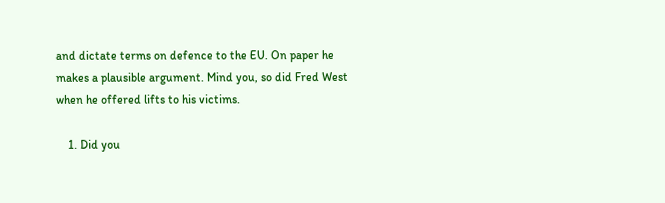and dictate terms on defence to the EU. On paper he makes a plausible argument. Mind you, so did Fred West when he offered lifts to his victims.

    1. Did you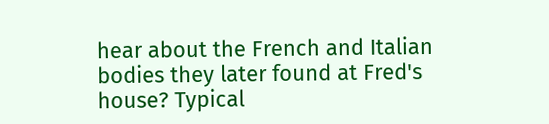hear about the French and Italian bodies they later found at Fred's house? Typical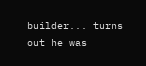builder... turns out he was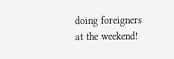doing foreigners at the weekend!